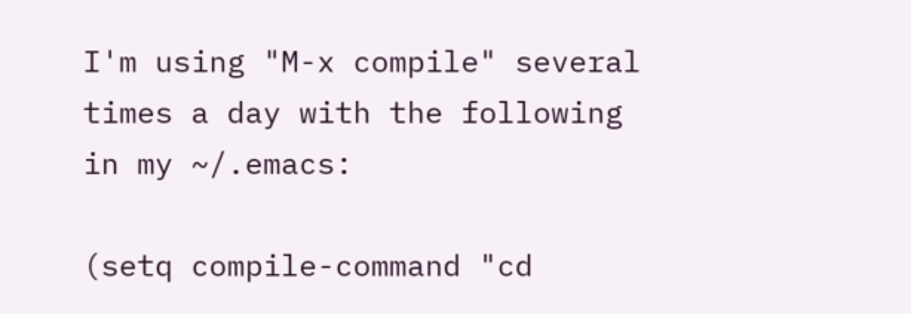I'm using "M-x compile" several times a day with the following in my ~/.emacs:

(setq compile-command "cd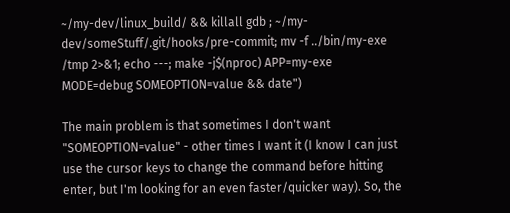~/my-dev/linux_build/ && killall gdb ; ~/my-dev/someStuff/.git/hooks/pre-commit; mv -f ../bin/my-exe /tmp 2>&1; echo ---; make -j$(nproc) APP=my-exe MODE=debug SOMEOPTION=value && date")

The main problem is that sometimes I don't want "SOMEOPTION=value" - other times I want it (I know I can just use the cursor keys to change the command before hitting enter, but I'm looking for an even faster/quicker way). So, the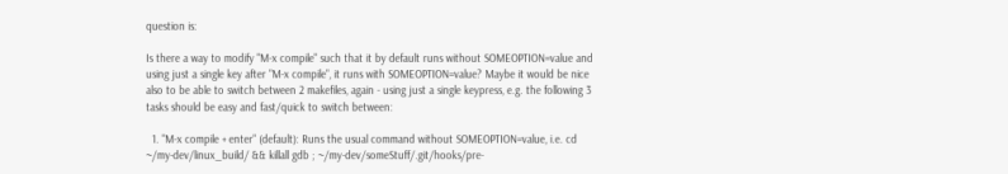question is:

Is there a way to modify "M-x compile" such that it by default runs without SOMEOPTION=value and using just a single key after "M-x compile", it runs with SOMEOPTION=value? Maybe it would be nice also to be able to switch between 2 makefiles, again - using just a single keypress, e.g. the following 3 tasks should be easy and fast/quick to switch between:

  1. "M-x compile + enter" (default): Runs the usual command without SOMEOPTION=value, i.e. cd ~/my-dev/linux_build/ && killall gdb ; ~/my-dev/someStuff/.git/hooks/pre-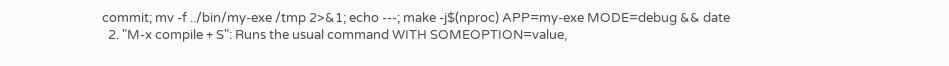commit; mv -f ../bin/my-exe /tmp 2>&1; echo ---; make -j$(nproc) APP=my-exe MODE=debug && date
  2. "M-x compile + S": Runs the usual command WITH SOMEOPTION=value,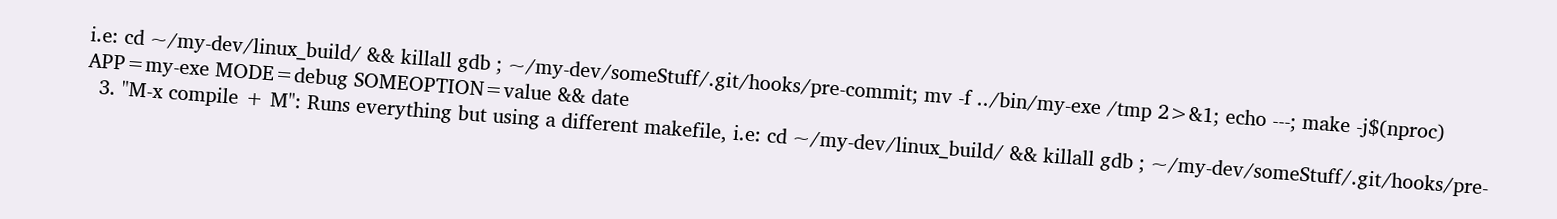i.e: cd ~/my-dev/linux_build/ && killall gdb ; ~/my-dev/someStuff/.git/hooks/pre-commit; mv -f ../bin/my-exe /tmp 2>&1; echo ---; make -j$(nproc) APP=my-exe MODE=debug SOMEOPTION=value && date
  3. "M-x compile + M": Runs everything but using a different makefile, i.e: cd ~/my-dev/linux_build/ && killall gdb ; ~/my-dev/someStuff/.git/hooks/pre-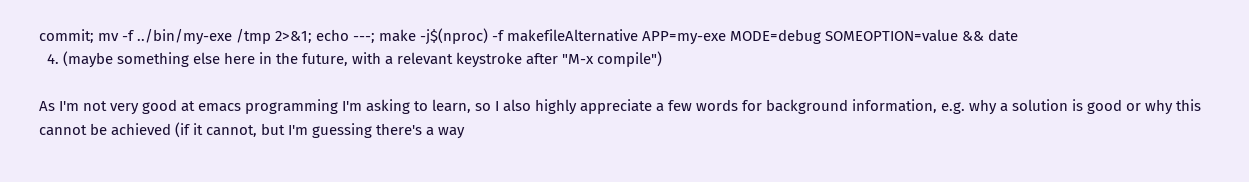commit; mv -f ../bin/my-exe /tmp 2>&1; echo ---; make -j$(nproc) -f makefileAlternative APP=my-exe MODE=debug SOMEOPTION=value && date
  4. (maybe something else here in the future, with a relevant keystroke after "M-x compile")

As I'm not very good at emacs programming I'm asking to learn, so I also highly appreciate a few words for background information, e.g. why a solution is good or why this cannot be achieved (if it cannot, but I'm guessing there's a way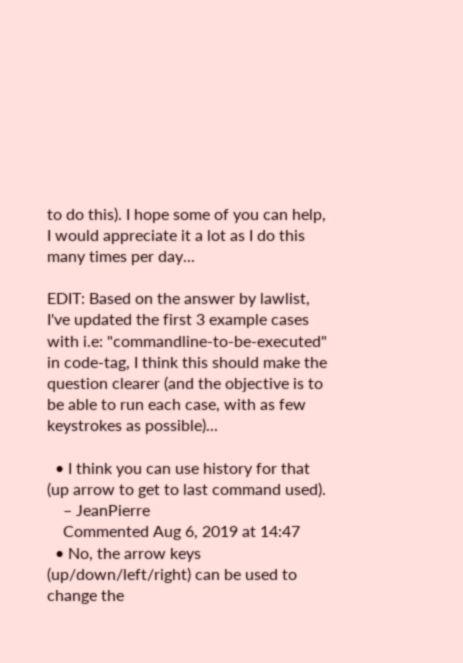to do this). I hope some of you can help, I would appreciate it a lot as I do this many times per day...

EDIT: Based on the answer by lawlist, I've updated the first 3 example cases with i.e: "commandline-to-be-executed" in code-tag, I think this should make the question clearer (and the objective is to be able to run each case, with as few keystrokes as possible)...

  • I think you can use history for that (up arrow to get to last command used).
    – JeanPierre
    Commented Aug 6, 2019 at 14:47
  • No, the arrow keys (up/down/left/right) can be used to change the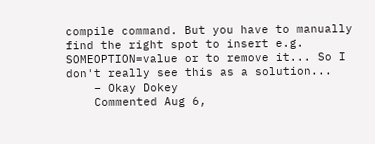compile command. But you have to manually find the right spot to insert e.g. SOMEOPTION=value or to remove it... So I don't really see this as a solution...
    – Okay Dokey
    Commented Aug 6,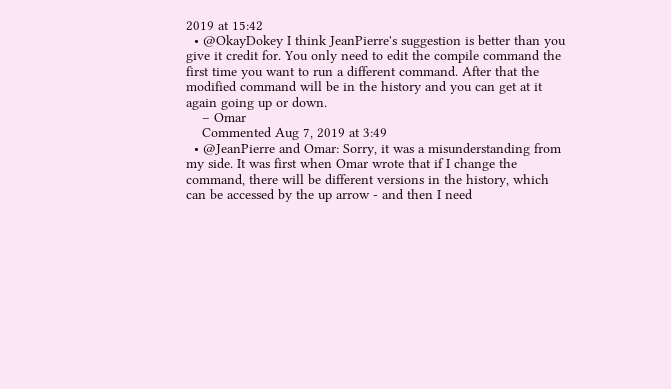2019 at 15:42
  • @OkayDokey I think JeanPierre's suggestion is better than you give it credit for. You only need to edit the compile command the first time you want to run a different command. After that the modified command will be in the history and you can get at it again going up or down.
    – Omar
    Commented Aug 7, 2019 at 3:49
  • @JeanPierre and Omar: Sorry, it was a misunderstanding from my side. It was first when Omar wrote that if I change the command, there will be different versions in the history, which can be accessed by the up arrow - and then I need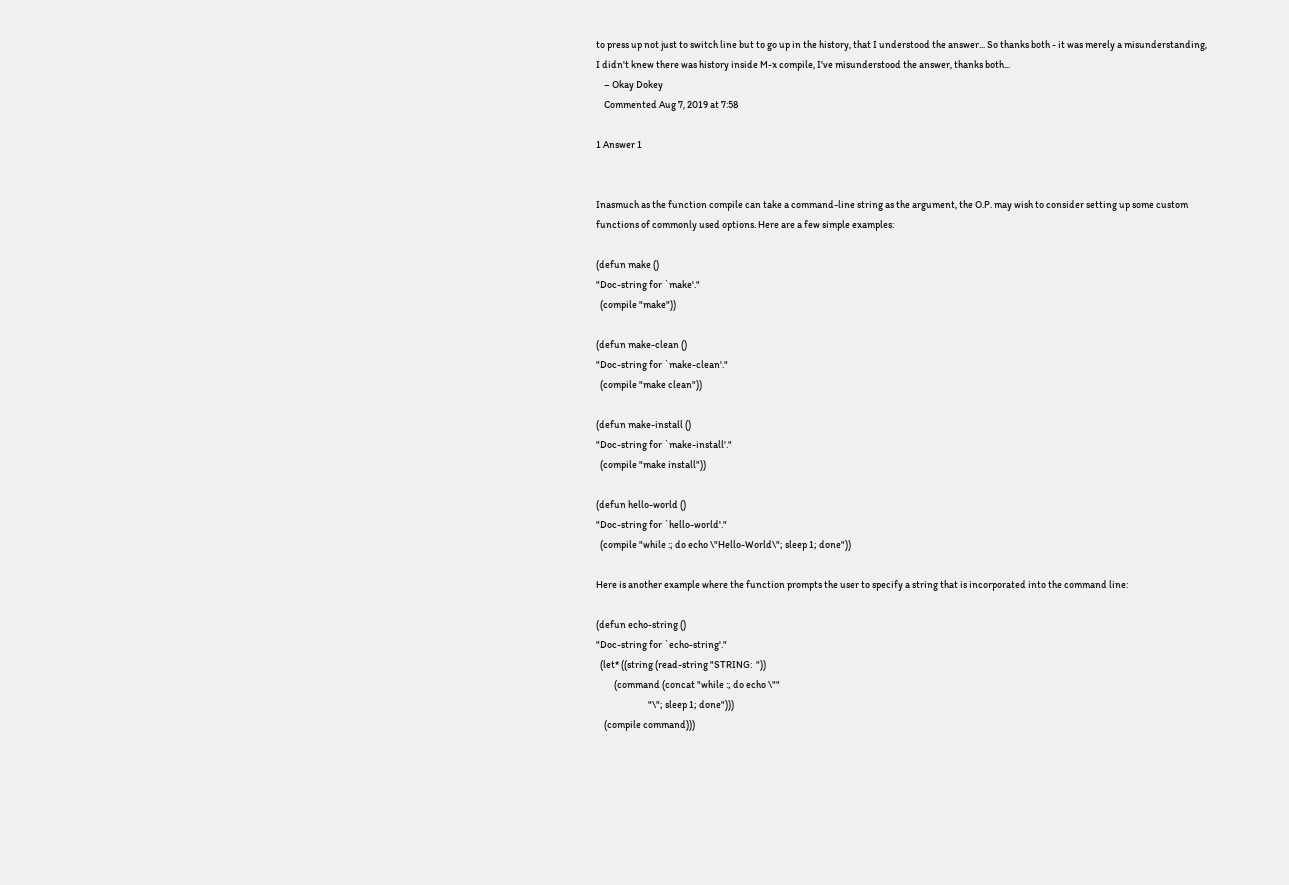to press up not just to switch line but to go up in the history, that I understood the answer... So thanks both - it was merely a misunderstanding, I didn't knew there was history inside M-x compile, I've misunderstood the answer, thanks both...
    – Okay Dokey
    Commented Aug 7, 2019 at 7:58

1 Answer 1


Inasmuch as the function compile can take a command-line string as the argument, the O.P. may wish to consider setting up some custom functions of commonly used options. Here are a few simple examples:

(defun make ()
"Doc-string for `make'."
  (compile "make"))

(defun make-clean ()
"Doc-string for `make-clean'."
  (compile "make clean"))

(defun make-install ()
"Doc-string for `make-install'."
  (compile "make install"))

(defun hello-world ()
"Doc-string for `hello-world'."
  (compile "while :; do echo \"Hello-World\"; sleep 1; done"))

Here is another example where the function prompts the user to specify a string that is incorporated into the command line:

(defun echo-string ()
"Doc-string for `echo-string'."
  (let* ((string (read-string "STRING:  "))
         (command (concat "while :; do echo \""
                          "\"; sleep 1; done")))
    (compile command)))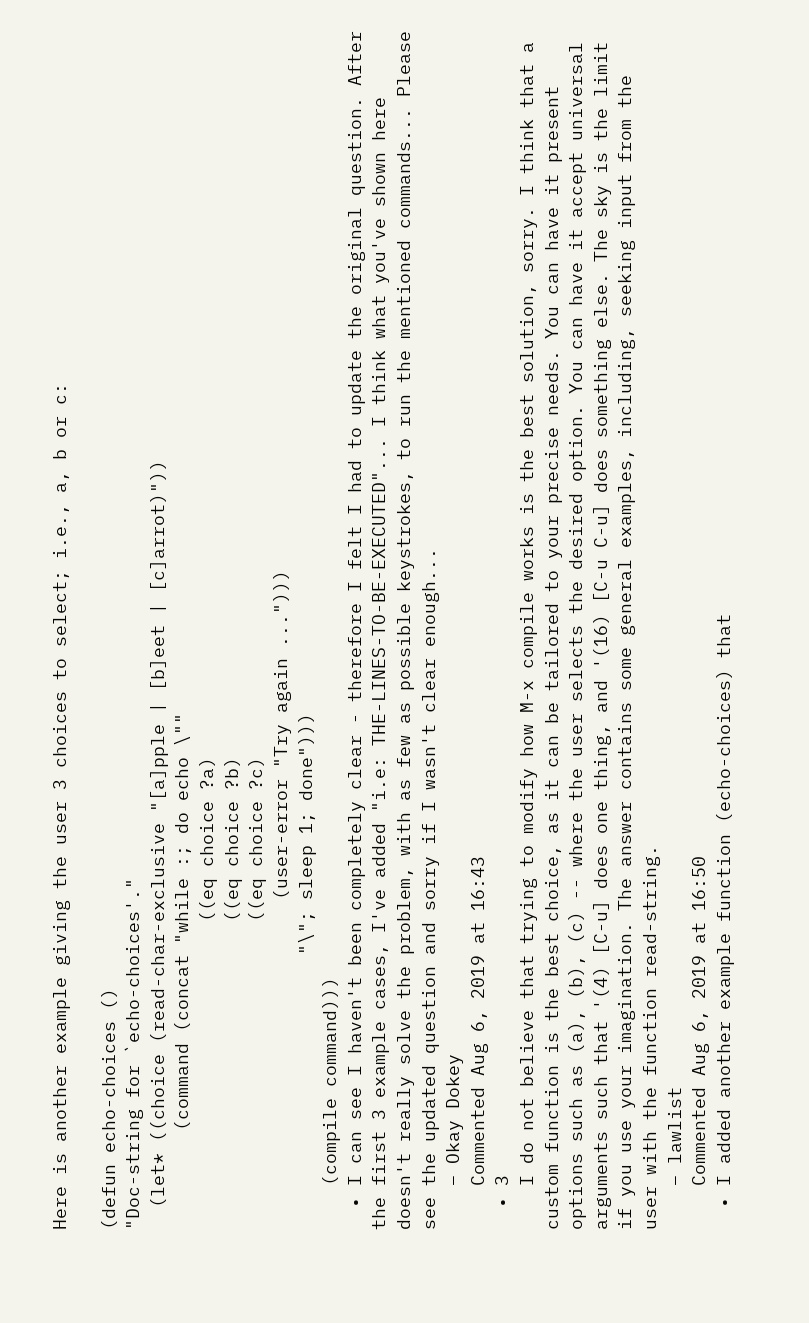Here is another example giving the user 3 choices to select; i.e., a, b or c:

(defun echo-choices ()
"Doc-string for `echo-choices'."
  (let* ((choice (read-char-exclusive "[a]pple | [b]eet | [c]arrot)"))
         (command (concat "while :; do echo \""
                            ((eq choice ?a)
                            ((eq choice ?b)
                            ((eq choice ?c)
                              (user-error "Try again ...")))
                         "\"; sleep 1; done")))
    (compile command)))
  • I can see I haven't been completely clear - therefore I felt I had to update the original question. After the first 3 example cases, I've added "i.e: THE-LINES-TO-BE-EXECUTED"... I think what you've shown here doesn't really solve the problem, with as few as possible keystrokes, to run the mentioned commands... Please see the updated question and sorry if I wasn't clear enough...
    – Okay Dokey
    Commented Aug 6, 2019 at 16:43
  • 3
    I do not believe that trying to modify how M-x compile works is the best solution, sorry. I think that a custom function is the best choice, as it can be tailored to your precise needs. You can have it present options such as (a), (b), (c) -- where the user selects the desired option. You can have it accept universal arguments such that '(4) [C-u] does one thing, and '(16) [C-u C-u] does something else. The sky is the limit if you use your imagination. The answer contains some general examples, including, seeking input from the user with the function read-string.
    – lawlist
    Commented Aug 6, 2019 at 16:50
  • I added another example function (echo-choices) that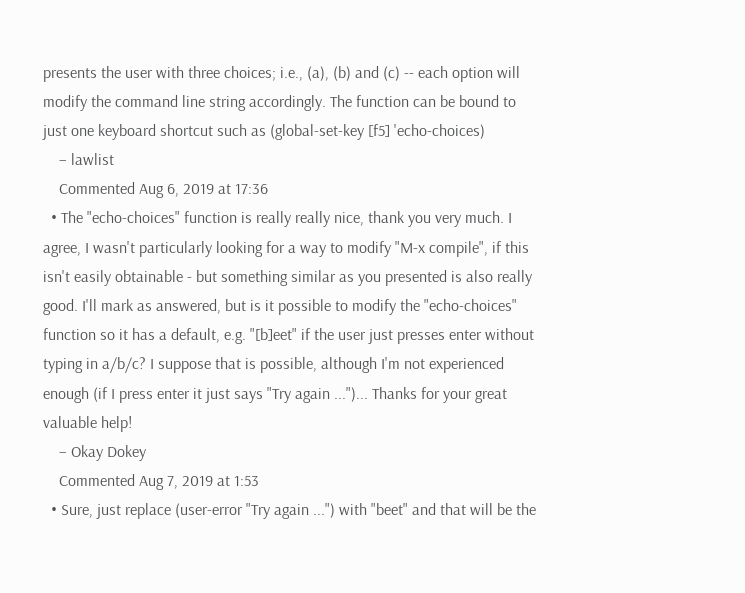presents the user with three choices; i.e., (a), (b) and (c) -- each option will modify the command line string accordingly. The function can be bound to just one keyboard shortcut such as (global-set-key [f5] 'echo-choices)
    – lawlist
    Commented Aug 6, 2019 at 17:36
  • The "echo-choices" function is really really nice, thank you very much. I agree, I wasn't particularly looking for a way to modify "M-x compile", if this isn't easily obtainable - but something similar as you presented is also really good. I'll mark as answered, but is it possible to modify the "echo-choices" function so it has a default, e.g. "[b]eet" if the user just presses enter without typing in a/b/c? I suppose that is possible, although I'm not experienced enough (if I press enter it just says "Try again ...")... Thanks for your great valuable help!
    – Okay Dokey
    Commented Aug 7, 2019 at 1:53
  • Sure, just replace (user-error "Try again ...") with "beet" and that will be the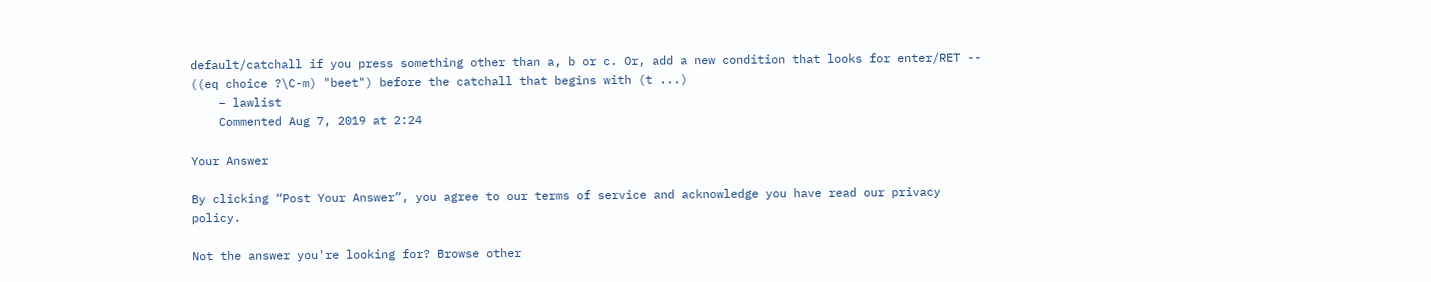default/catchall if you press something other than a, b or c. Or, add a new condition that looks for enter/RET -- ((eq choice ?\C-m) "beet") before the catchall that begins with (t ...)
    – lawlist
    Commented Aug 7, 2019 at 2:24

Your Answer

By clicking “Post Your Answer”, you agree to our terms of service and acknowledge you have read our privacy policy.

Not the answer you're looking for? Browse other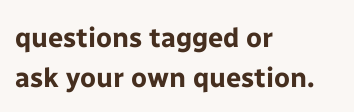questions tagged or ask your own question.